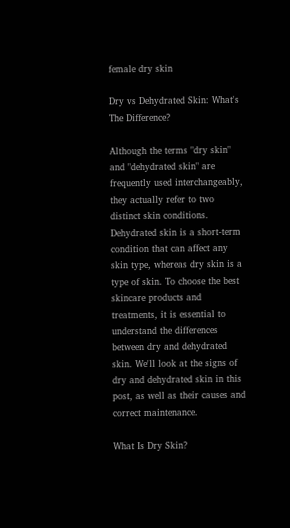female dry skin

Dry vs Dehydrated Skin: What's The Difference?

Although the terms "dry skin" and "dehydrated skin" are frequently used interchangeably, they actually refer to two distinct skin conditions. Dehydrated skin is a short-term condition that can affect any skin type, whereas dry skin is a type of skin. To choose the best skincare products and treatments, it is essential to understand the differences between dry and dehydrated skin. We'll look at the signs of dry and dehydrated skin in this post, as well as their causes and correct maintenance.

What Is Dry Skin?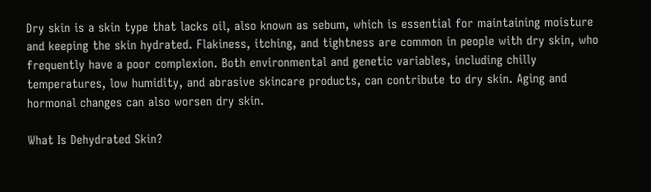Dry skin is a skin type that lacks oil, also known as sebum, which is essential for maintaining moisture and keeping the skin hydrated. Flakiness, itching, and tightness are common in people with dry skin, who frequently have a poor complexion. Both environmental and genetic variables, including chilly temperatures, low humidity, and abrasive skincare products, can contribute to dry skin. Aging and hormonal changes can also worsen dry skin.

What Is Dehydrated Skin?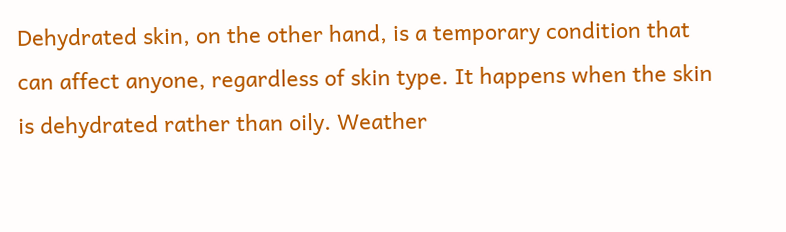Dehydrated skin, on the other hand, is a temporary condition that can affect anyone, regardless of skin type. It happens when the skin is dehydrated rather than oily. Weather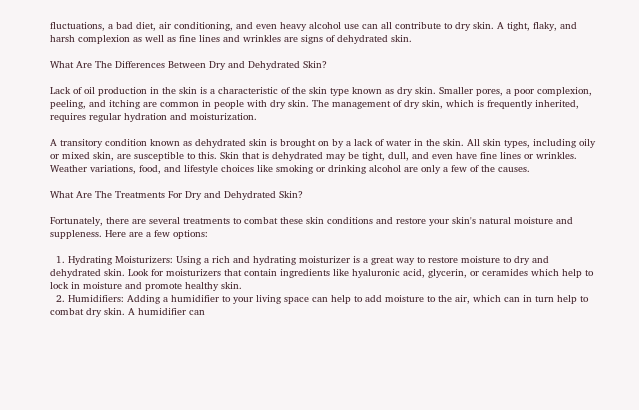fluctuations, a bad diet, air conditioning, and even heavy alcohol use can all contribute to dry skin. A tight, flaky, and harsh complexion as well as fine lines and wrinkles are signs of dehydrated skin.

What Are The Differences Between Dry and Dehydrated Skin?

Lack of oil production in the skin is a characteristic of the skin type known as dry skin. Smaller pores, a poor complexion, peeling, and itching are common in people with dry skin. The management of dry skin, which is frequently inherited, requires regular hydration and moisturization.

A transitory condition known as dehydrated skin is brought on by a lack of water in the skin. All skin types, including oily or mixed skin, are susceptible to this. Skin that is dehydrated may be tight, dull, and even have fine lines or wrinkles. Weather variations, food, and lifestyle choices like smoking or drinking alcohol are only a few of the causes.

What Are The Treatments For Dry and Dehydrated Skin?

Fortunately, there are several treatments to combat these skin conditions and restore your skin's natural moisture and suppleness. Here are a few options:

  1. Hydrating Moisturizers: Using a rich and hydrating moisturizer is a great way to restore moisture to dry and dehydrated skin. Look for moisturizers that contain ingredients like hyaluronic acid, glycerin, or ceramides which help to lock in moisture and promote healthy skin.
  2. Humidifiers: Adding a humidifier to your living space can help to add moisture to the air, which can in turn help to combat dry skin. A humidifier can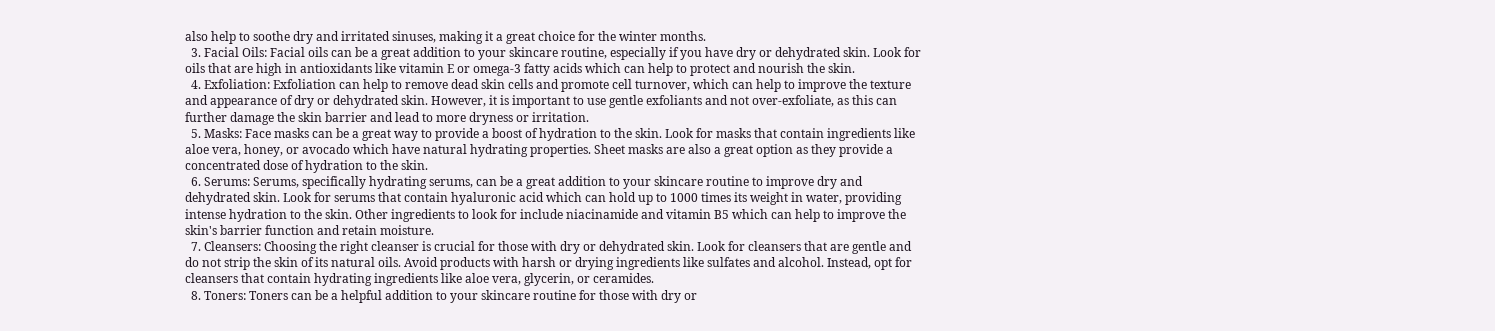also help to soothe dry and irritated sinuses, making it a great choice for the winter months.
  3. Facial Oils: Facial oils can be a great addition to your skincare routine, especially if you have dry or dehydrated skin. Look for oils that are high in antioxidants like vitamin E or omega-3 fatty acids which can help to protect and nourish the skin.
  4. Exfoliation: Exfoliation can help to remove dead skin cells and promote cell turnover, which can help to improve the texture and appearance of dry or dehydrated skin. However, it is important to use gentle exfoliants and not over-exfoliate, as this can further damage the skin barrier and lead to more dryness or irritation.
  5. Masks: Face masks can be a great way to provide a boost of hydration to the skin. Look for masks that contain ingredients like aloe vera, honey, or avocado which have natural hydrating properties. Sheet masks are also a great option as they provide a concentrated dose of hydration to the skin.
  6. Serums: Serums, specifically hydrating serums, can be a great addition to your skincare routine to improve dry and dehydrated skin. Look for serums that contain hyaluronic acid which can hold up to 1000 times its weight in water, providing intense hydration to the skin. Other ingredients to look for include niacinamide and vitamin B5 which can help to improve the skin's barrier function and retain moisture.
  7. Cleansers: Choosing the right cleanser is crucial for those with dry or dehydrated skin. Look for cleansers that are gentle and do not strip the skin of its natural oils. Avoid products with harsh or drying ingredients like sulfates and alcohol. Instead, opt for cleansers that contain hydrating ingredients like aloe vera, glycerin, or ceramides.
  8. Toners: Toners can be a helpful addition to your skincare routine for those with dry or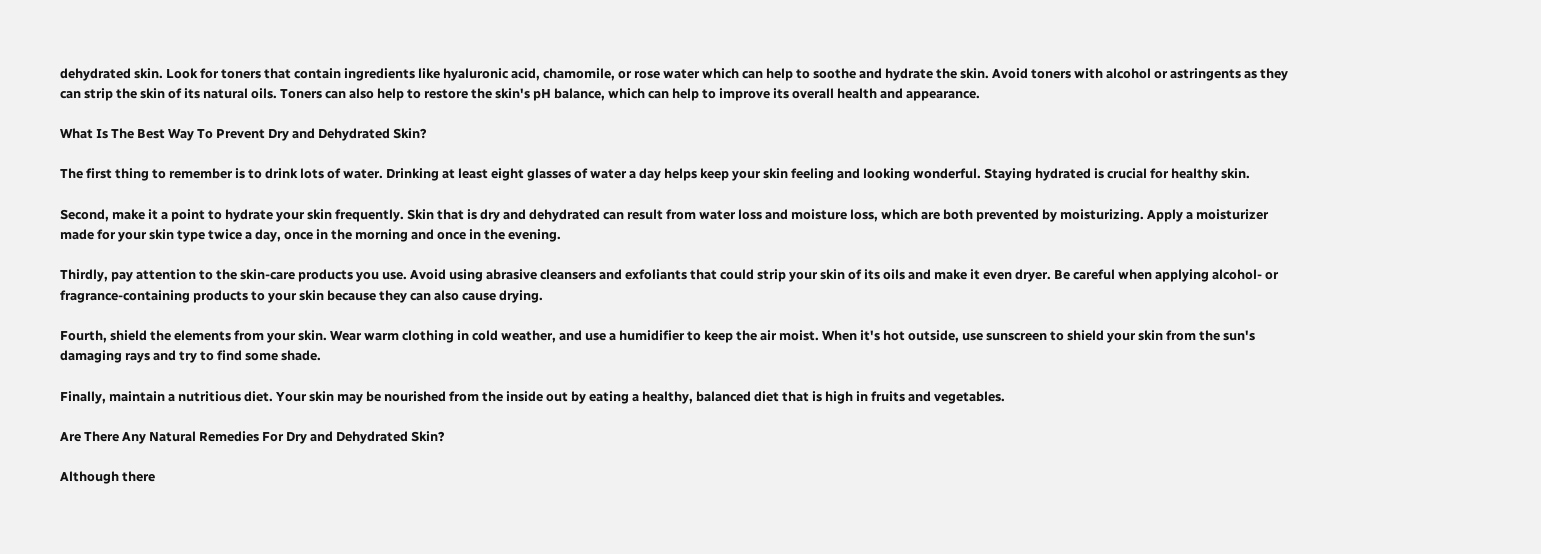dehydrated skin. Look for toners that contain ingredients like hyaluronic acid, chamomile, or rose water which can help to soothe and hydrate the skin. Avoid toners with alcohol or astringents as they can strip the skin of its natural oils. Toners can also help to restore the skin's pH balance, which can help to improve its overall health and appearance.

What Is The Best Way To Prevent Dry and Dehydrated Skin?

The first thing to remember is to drink lots of water. Drinking at least eight glasses of water a day helps keep your skin feeling and looking wonderful. Staying hydrated is crucial for healthy skin.

Second, make it a point to hydrate your skin frequently. Skin that is dry and dehydrated can result from water loss and moisture loss, which are both prevented by moisturizing. Apply a moisturizer made for your skin type twice a day, once in the morning and once in the evening.

Thirdly, pay attention to the skin-care products you use. Avoid using abrasive cleansers and exfoliants that could strip your skin of its oils and make it even dryer. Be careful when applying alcohol- or fragrance-containing products to your skin because they can also cause drying.

Fourth, shield the elements from your skin. Wear warm clothing in cold weather, and use a humidifier to keep the air moist. When it's hot outside, use sunscreen to shield your skin from the sun's damaging rays and try to find some shade.

Finally, maintain a nutritious diet. Your skin may be nourished from the inside out by eating a healthy, balanced diet that is high in fruits and vegetables.

Are There Any Natural Remedies For Dry and Dehydrated Skin?

Although there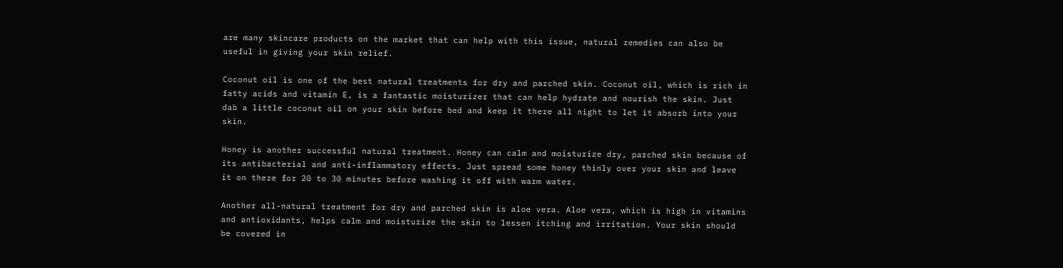are many skincare products on the market that can help with this issue, natural remedies can also be useful in giving your skin relief.

Coconut oil is one of the best natural treatments for dry and parched skin. Coconut oil, which is rich in fatty acids and vitamin E, is a fantastic moisturizer that can help hydrate and nourish the skin. Just dab a little coconut oil on your skin before bed and keep it there all night to let it absorb into your skin.

Honey is another successful natural treatment. Honey can calm and moisturize dry, parched skin because of its antibacterial and anti-inflammatory effects. Just spread some honey thinly over your skin and leave it on there for 20 to 30 minutes before washing it off with warm water.

Another all-natural treatment for dry and parched skin is aloe vera. Aloe vera, which is high in vitamins and antioxidants, helps calm and moisturize the skin to lessen itching and irritation. Your skin should be covered in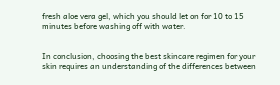fresh aloe vera gel, which you should let on for 10 to 15 minutes before washing off with water.


In conclusion, choosing the best skincare regimen for your skin requires an understanding of the differences between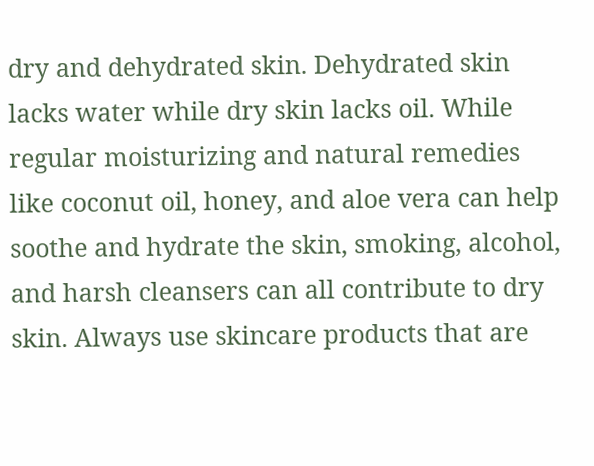dry and dehydrated skin. Dehydrated skin lacks water while dry skin lacks oil. While regular moisturizing and natural remedies like coconut oil, honey, and aloe vera can help soothe and hydrate the skin, smoking, alcohol, and harsh cleansers can all contribute to dry skin. Always use skincare products that are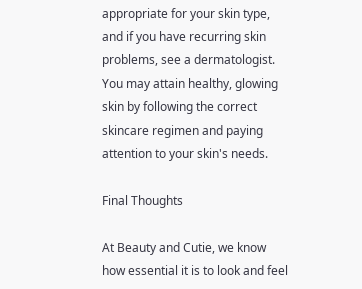appropriate for your skin type, and if you have recurring skin problems, see a dermatologist. You may attain healthy, glowing skin by following the correct skincare regimen and paying attention to your skin's needs.

Final Thoughts

At Beauty and Cutie, we know how essential it is to look and feel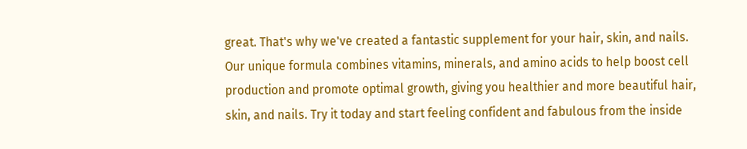great. That's why we've created a fantastic supplement for your hair, skin, and nails. Our unique formula combines vitamins, minerals, and amino acids to help boost cell production and promote optimal growth, giving you healthier and more beautiful hair, skin, and nails. Try it today and start feeling confident and fabulous from the inside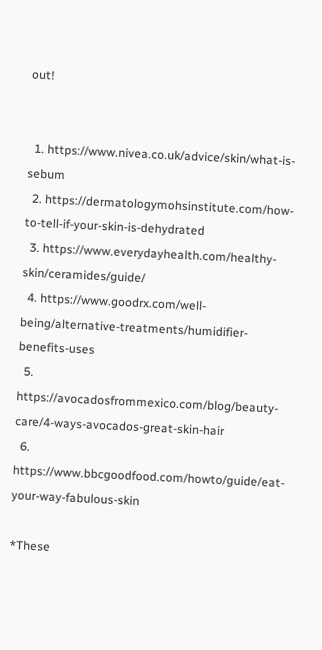out!


  1. https://www.nivea.co.uk/advice/skin/what-is-sebum
  2. https://dermatologymohsinstitute.com/how-to-tell-if-your-skin-is-dehydrated
  3. https://www.everydayhealth.com/healthy-skin/ceramides/guide/
  4. https://www.goodrx.com/well-being/alternative-treatments/humidifier-benefits-uses
  5. https://avocadosfrommexico.com/blog/beauty-care/4-ways-avocados-great-skin-hair
  6. https://www.bbcgoodfood.com/howto/guide/eat-your-way-fabulous-skin

*These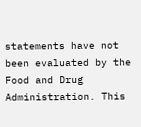statements have not been evaluated by the Food and Drug Administration. This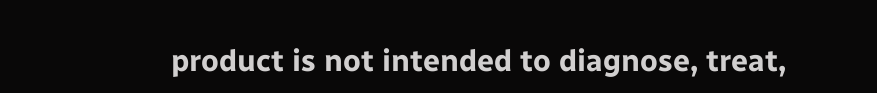product is not intended to diagnose, treat,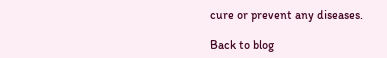cure or prevent any diseases.

Back to blog